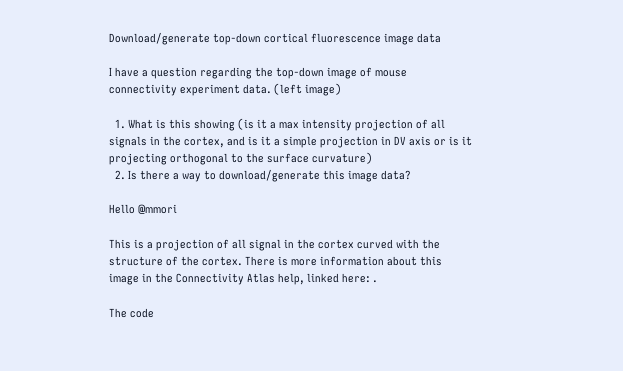Download/generate top-down cortical fluorescence image data

I have a question regarding the top-down image of mouse connectivity experiment data. (left image)

  1. What is this showing (is it a max intensity projection of all signals in the cortex, and is it a simple projection in DV axis or is it projecting orthogonal to the surface curvature)
  2. Is there a way to download/generate this image data?

Hello @mmori

This is a projection of all signal in the cortex curved with the structure of the cortex. There is more information about this image in the Connectivity Atlas help, linked here: .

The code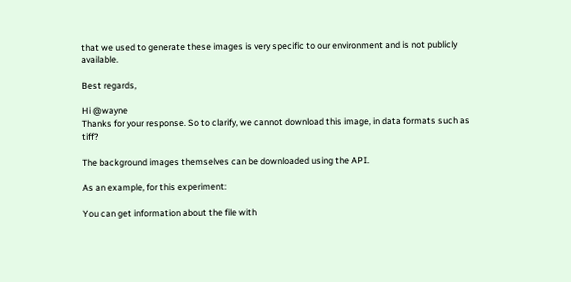that we used to generate these images is very specific to our environment and is not publicly available.

Best regards,

Hi @wayne
Thanks for your response. So to clarify, we cannot download this image, in data formats such as tiff?

The background images themselves can be downloaded using the API.

As an example, for this experiment:

You can get information about the file with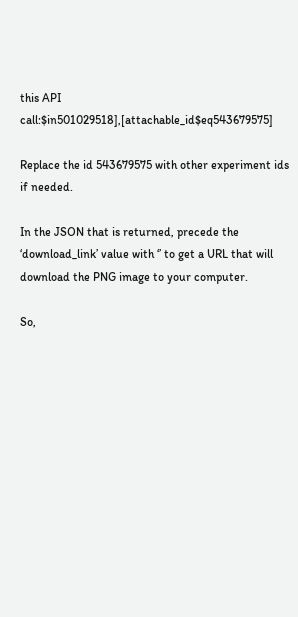this API call:$in501029518],[attachable_id$eq543679575]

Replace the id 543679575 with other experiment ids if needed.

In the JSON that is returned, precede the ‘download_link’ value with ‘’ to get a URL that will download the PNG image to your computer.

So,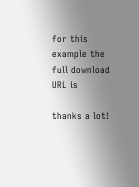for this example the full download URL is

thanks a lot!